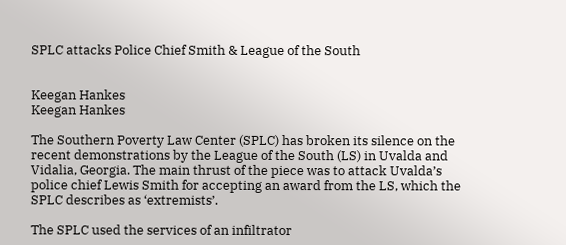SPLC attacks Police Chief Smith & League of the South


Keegan Hankes
Keegan Hankes

The Southern Poverty Law Center (SPLC) has broken its silence on the recent demonstrations by the League of the South (LS) in Uvalda and Vidalia, Georgia. The main thrust of the piece was to attack Uvalda’s police chief Lewis Smith for accepting an award from the LS, which the SPLC describes as ‘extremists’.

The SPLC used the services of an infiltrator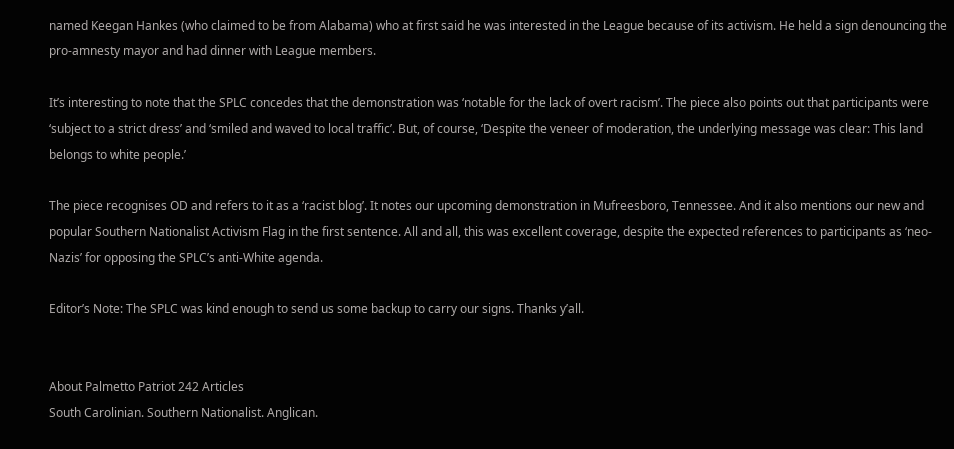named Keegan Hankes (who claimed to be from Alabama) who at first said he was interested in the League because of its activism. He held a sign denouncing the pro-amnesty mayor and had dinner with League members.

It’s interesting to note that the SPLC concedes that the demonstration was ‘notable for the lack of overt racism’. The piece also points out that participants were ‘subject to a strict dress’ and ‘smiled and waved to local traffic’. But, of course, ‘Despite the veneer of moderation, the underlying message was clear: This land belongs to white people.’

The piece recognises OD and refers to it as a ‘racist blog’. It notes our upcoming demonstration in Mufreesboro, Tennessee. And it also mentions our new and popular Southern Nationalist Activism Flag in the first sentence. All and all, this was excellent coverage, despite the expected references to participants as ‘neo-Nazis’ for opposing the SPLC’s anti-White agenda.

Editor’s Note: The SPLC was kind enough to send us some backup to carry our signs. Thanks y’all.


About Palmetto Patriot 242 Articles
South Carolinian. Southern Nationalist. Anglican.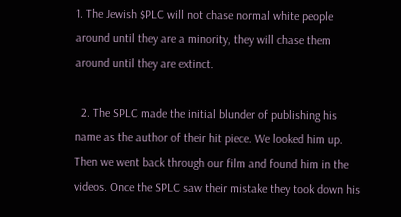1. The Jewish $PLC will not chase normal white people around until they are a minority, they will chase them around until they are extinct.

  2. The SPLC made the initial blunder of publishing his name as the author of their hit piece. We looked him up. Then we went back through our film and found him in the videos. Once the SPLC saw their mistake they took down his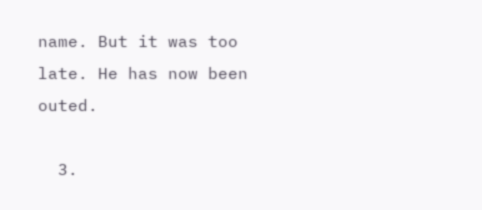name. But it was too late. He has now been outed.

  3.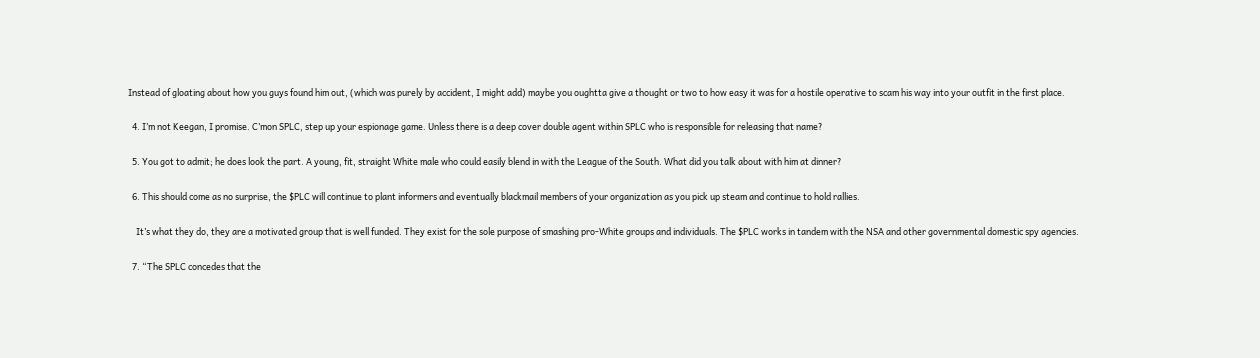Instead of gloating about how you guys found him out, (which was purely by accident, I might add) maybe you oughtta give a thought or two to how easy it was for a hostile operative to scam his way into your outfit in the first place.

  4. I’m not Keegan, I promise. C’mon SPLC, step up your espionage game. Unless there is a deep cover double agent within SPLC who is responsible for releasing that name?

  5. You got to admit; he does look the part. A young, fit, straight White male who could easily blend in with the League of the South. What did you talk about with him at dinner?

  6. This should come as no surprise, the $PLC will continue to plant informers and eventually blackmail members of your organization as you pick up steam and continue to hold rallies.

    It’s what they do, they are a motivated group that is well funded. They exist for the sole purpose of smashing pro-White groups and individuals. The $PLC works in tandem with the NSA and other governmental domestic spy agencies.

  7. “The SPLC concedes that the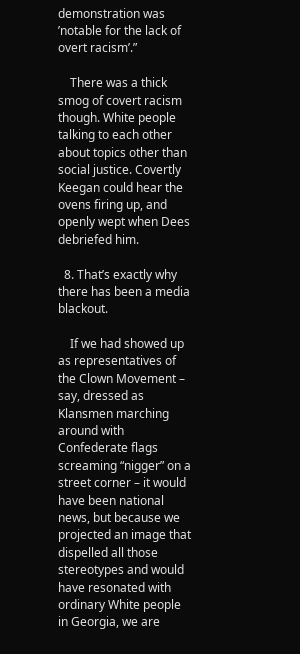demonstration was ’notable for the lack of overt racism’.”

    There was a thick smog of covert racism though. White people talking to each other about topics other than social justice. Covertly Keegan could hear the ovens firing up, and openly wept when Dees debriefed him.

  8. That’s exactly why there has been a media blackout.

    If we had showed up as representatives of the Clown Movement – say, dressed as Klansmen marching around with Confederate flags screaming “nigger” on a street corner – it would have been national news, but because we projected an image that dispelled all those stereotypes and would have resonated with ordinary White people in Georgia, we are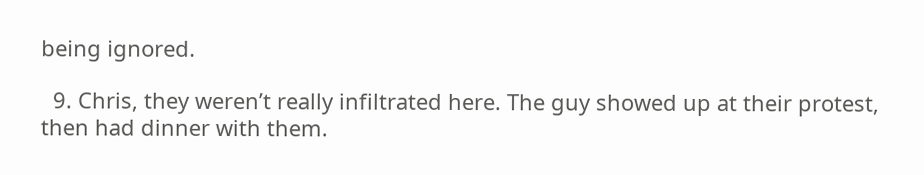being ignored.

  9. Chris, they weren’t really infiltrated here. The guy showed up at their protest, then had dinner with them.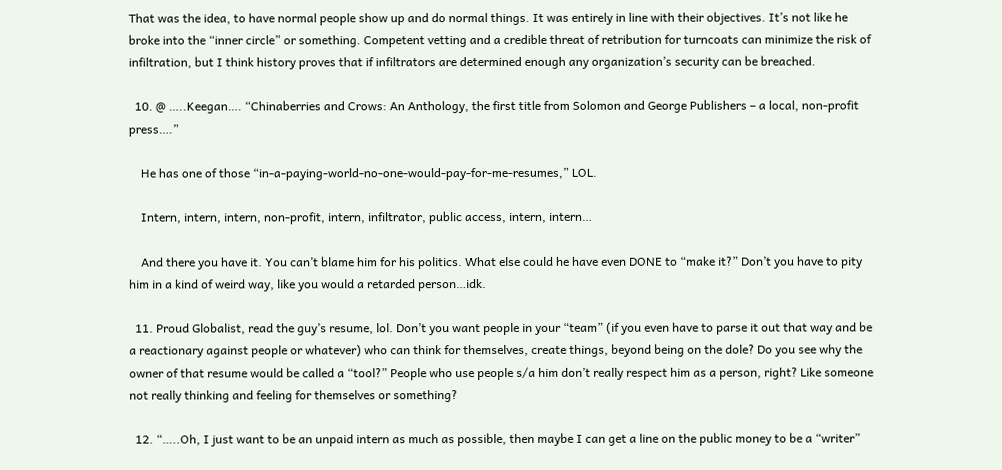That was the idea, to have normal people show up and do normal things. It was entirely in line with their objectives. It’s not like he broke into the “inner circle” or something. Competent vetting and a credible threat of retribution for turncoats can minimize the risk of infiltration, but I think history proves that if infiltrators are determined enough any organization’s security can be breached.

  10. @ …..Keegan…. “Chinaberries and Crows: An Anthology, the first title from Solomon and George Publishers – a local, non-profit press….”

    He has one of those “in-a-paying-world-no-one-would-pay-for-me-resumes,” LOL.

    Intern, intern, intern, non-profit, intern, infiltrator, public access, intern, intern…

    And there you have it. You can’t blame him for his politics. What else could he have even DONE to “make it?” Don’t you have to pity him in a kind of weird way, like you would a retarded person…idk.

  11. Proud Globalist, read the guy’s resume, lol. Don’t you want people in your “team” (if you even have to parse it out that way and be a reactionary against people or whatever) who can think for themselves, create things, beyond being on the dole? Do you see why the owner of that resume would be called a “tool?” People who use people s/a him don’t really respect him as a person, right? Like someone not really thinking and feeling for themselves or something?

  12. “…..Oh, I just want to be an unpaid intern as much as possible, then maybe I can get a line on the public money to be a “writer”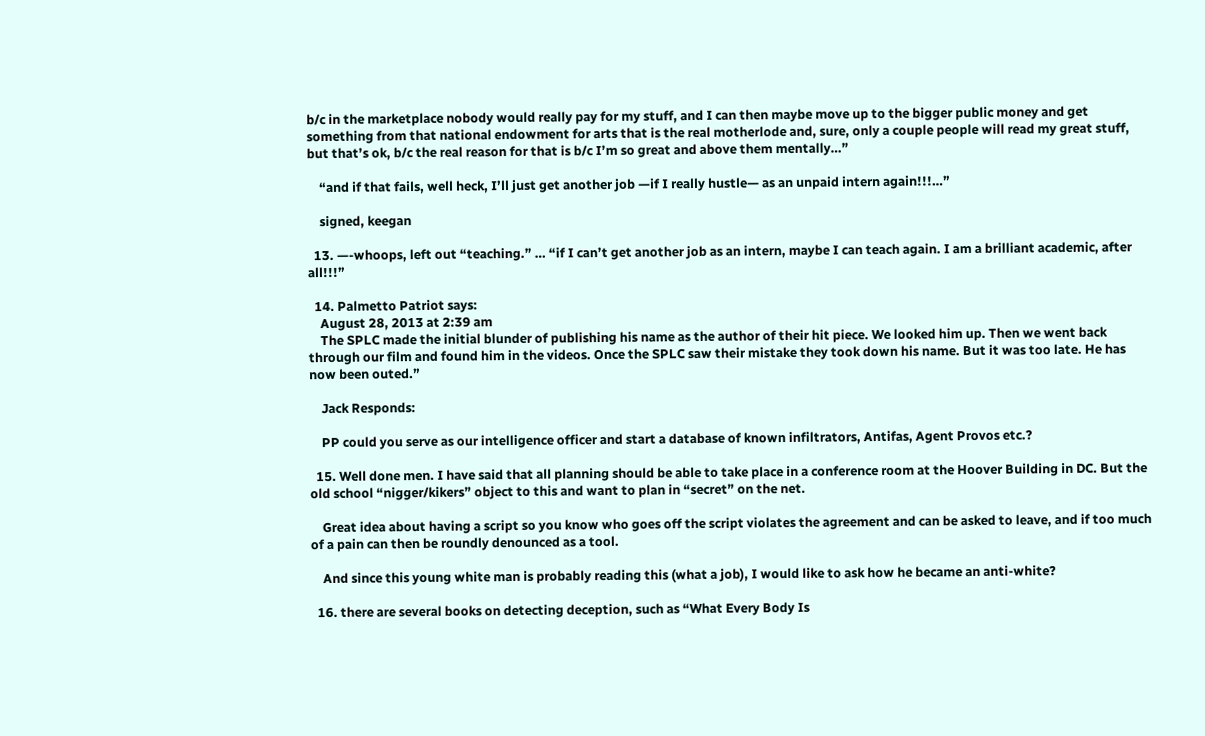b/c in the marketplace nobody would really pay for my stuff, and I can then maybe move up to the bigger public money and get something from that national endowment for arts that is the real motherlode and, sure, only a couple people will read my great stuff, but that’s ok, b/c the real reason for that is b/c I’m so great and above them mentally…”

    “and if that fails, well heck, I’ll just get another job —if I really hustle— as an unpaid intern again!!!…”

    signed, keegan

  13. —-whoops, left out “teaching.” … “if I can’t get another job as an intern, maybe I can teach again. I am a brilliant academic, after all!!!”

  14. Palmetto Patriot says:
    August 28, 2013 at 2:39 am
    The SPLC made the initial blunder of publishing his name as the author of their hit piece. We looked him up. Then we went back through our film and found him in the videos. Once the SPLC saw their mistake they took down his name. But it was too late. He has now been outed.”

    Jack Responds:

    PP could you serve as our intelligence officer and start a database of known infiltrators, Antifas, Agent Provos etc.?

  15. Well done men. I have said that all planning should be able to take place in a conference room at the Hoover Building in DC. But the old school “nigger/kikers” object to this and want to plan in “secret” on the net.

    Great idea about having a script so you know who goes off the script violates the agreement and can be asked to leave, and if too much of a pain can then be roundly denounced as a tool.

    And since this young white man is probably reading this (what a job), I would like to ask how he became an anti-white?

  16. there are several books on detecting deception, such as “What Every Body Is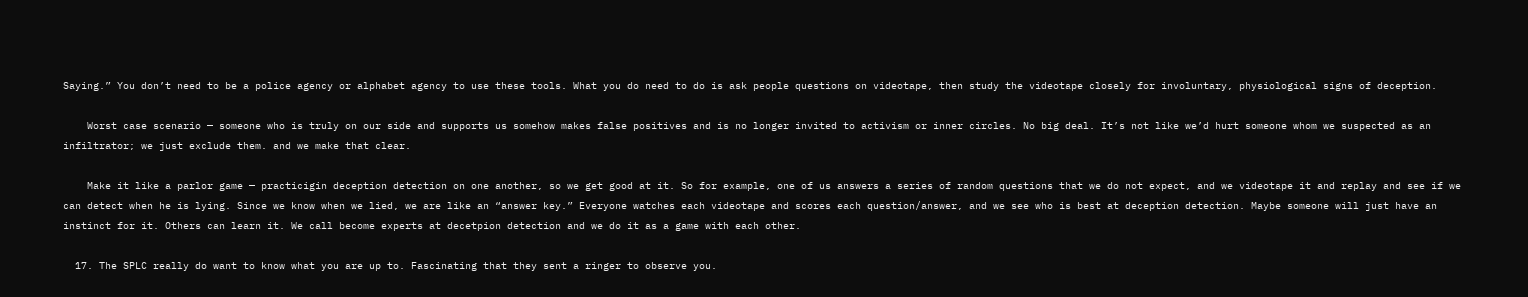Saying.” You don’t need to be a police agency or alphabet agency to use these tools. What you do need to do is ask people questions on videotape, then study the videotape closely for involuntary, physiological signs of deception.

    Worst case scenario — someone who is truly on our side and supports us somehow makes false positives and is no longer invited to activism or inner circles. No big deal. It’s not like we’d hurt someone whom we suspected as an infiltrator; we just exclude them. and we make that clear.

    Make it like a parlor game — practicigin deception detection on one another, so we get good at it. So for example, one of us answers a series of random questions that we do not expect, and we videotape it and replay and see if we can detect when he is lying. Since we know when we lied, we are like an “answer key.” Everyone watches each videotape and scores each question/answer, and we see who is best at deception detection. Maybe someone will just have an instinct for it. Others can learn it. We call become experts at decetpion detection and we do it as a game with each other.

  17. The SPLC really do want to know what you are up to. Fascinating that they sent a ringer to observe you.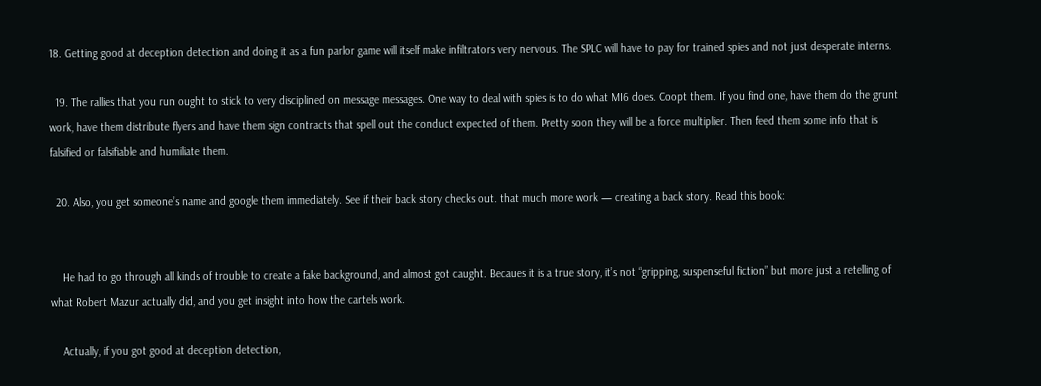18. Getting good at deception detection and doing it as a fun parlor game will itself make infiltrators very nervous. The SPLC will have to pay for trained spies and not just desperate interns.

  19. The rallies that you run ought to stick to very disciplined on message messages. One way to deal with spies is to do what MI6 does. Coopt them. If you find one, have them do the grunt work, have them distribute flyers and have them sign contracts that spell out the conduct expected of them. Pretty soon they will be a force multiplier. Then feed them some info that is falsified or falsifiable and humiliate them.

  20. Also, you get someone’s name and google them immediately. See if their back story checks out. that much more work — creating a back story. Read this book:


    He had to go through all kinds of trouble to create a fake background, and almost got caught. Becaues it is a true story, it’s not “gripping, suspenseful fiction” but more just a retelling of what Robert Mazur actually did, and you get insight into how the cartels work.

    Actually, if you got good at deception detection,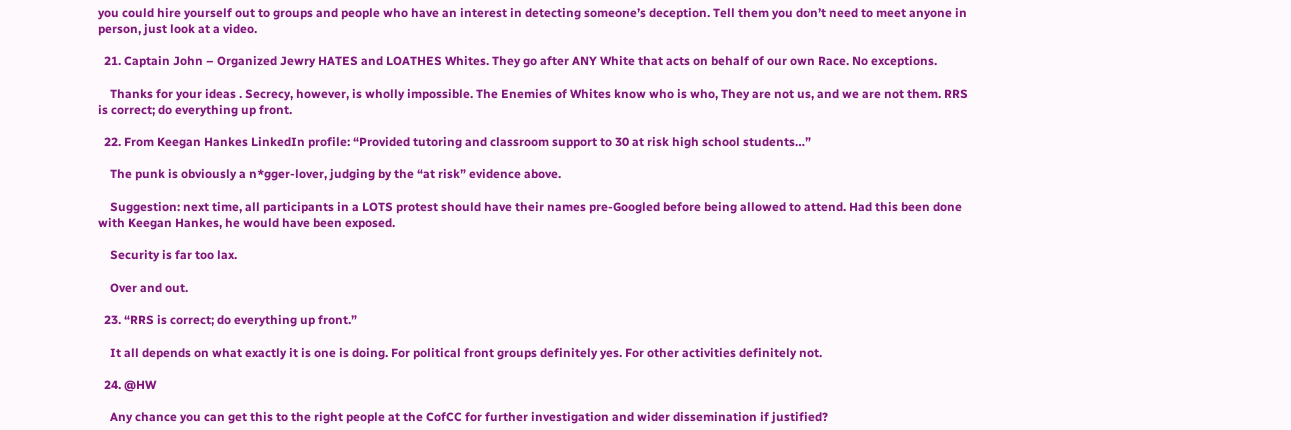you could hire yourself out to groups and people who have an interest in detecting someone’s deception. Tell them you don’t need to meet anyone in person, just look at a video.

  21. Captain John – Organized Jewry HATES and LOATHES Whites. They go after ANY White that acts on behalf of our own Race. No exceptions.

    Thanks for your ideas . Secrecy, however, is wholly impossible. The Enemies of Whites know who is who, They are not us, and we are not them. RRS is correct; do everything up front.

  22. From Keegan Hankes LinkedIn profile: “Provided tutoring and classroom support to 30 at risk high school students…”

    The punk is obviously a n*gger-lover, judging by the “at risk” evidence above.

    Suggestion: next time, all participants in a LOTS protest should have their names pre-Googled before being allowed to attend. Had this been done with Keegan Hankes, he would have been exposed.

    Security is far too lax.

    Over and out.

  23. “RRS is correct; do everything up front.”

    It all depends on what exactly it is one is doing. For political front groups definitely yes. For other activities definitely not.

  24. @HW

    Any chance you can get this to the right people at the CofCC for further investigation and wider dissemination if justified?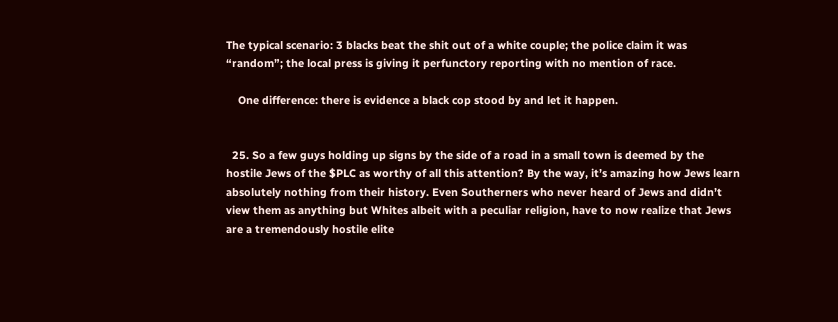The typical scenario: 3 blacks beat the shit out of a white couple; the police claim it was “random”; the local press is giving it perfunctory reporting with no mention of race.

    One difference: there is evidence a black cop stood by and let it happen.


  25. So a few guys holding up signs by the side of a road in a small town is deemed by the hostile Jews of the $PLC as worthy of all this attention? By the way, it’s amazing how Jews learn absolutely nothing from their history. Even Southerners who never heard of Jews and didn’t view them as anything but Whites albeit with a peculiar religion, have to now realize that Jews are a tremendously hostile elite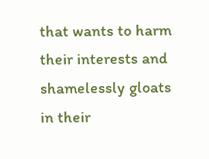that wants to harm their interests and shamelessly gloats in their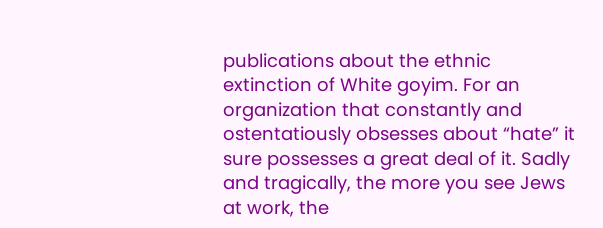publications about the ethnic extinction of White goyim. For an organization that constantly and ostentatiously obsesses about “hate” it sure possesses a great deal of it. Sadly and tragically, the more you see Jews at work, the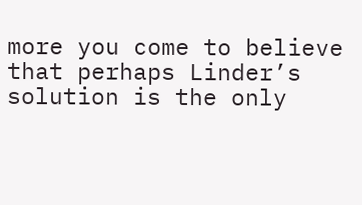more you come to believe that perhaps Linder’s solution is the only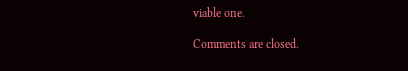viable one.

Comments are closed.